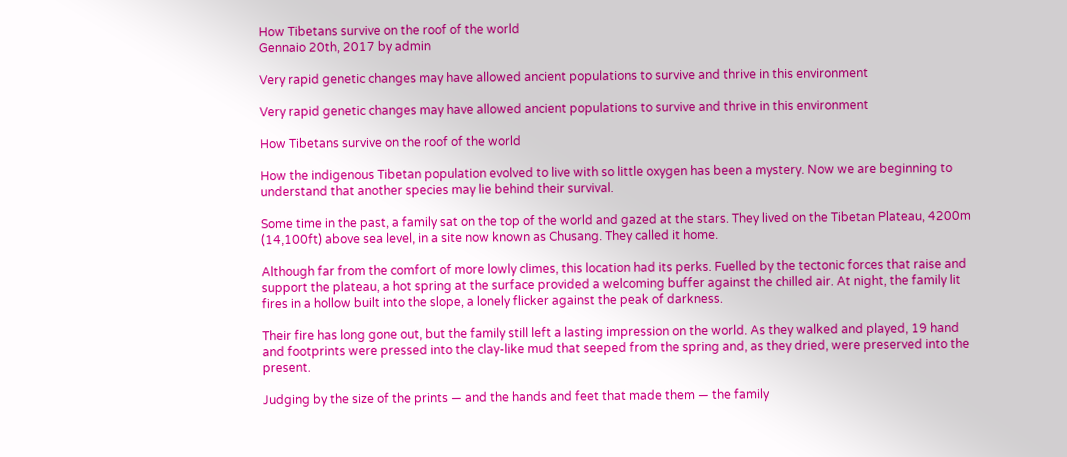How Tibetans survive on the roof of the world
Gennaio 20th, 2017 by admin

Very rapid genetic changes may have allowed ancient populations to survive and thrive in this environment

Very rapid genetic changes may have allowed ancient populations to survive and thrive in this environment

How Tibetans survive on the roof of the world

How the indigenous Tibetan population evolved to live with so little oxygen has been a mystery. Now we are beginning to understand that another species may lie behind their survival.

Some time in the past, a family sat on the top of the world and gazed at the stars. They lived on the Tibetan Plateau, 4200m (14,100ft) above sea level, in a site now known as Chusang. They called it home.

Although far from the comfort of more lowly climes, this location had its perks. Fuelled by the tectonic forces that raise and support the plateau, a hot spring at the surface provided a welcoming buffer against the chilled air. At night, the family lit fires in a hollow built into the slope, a lonely flicker against the peak of darkness.

Their fire has long gone out, but the family still left a lasting impression on the world. As they walked and played, 19 hand and footprints were pressed into the clay-like mud that seeped from the spring and, as they dried, were preserved into the present.

Judging by the size of the prints — and the hands and feet that made them — the family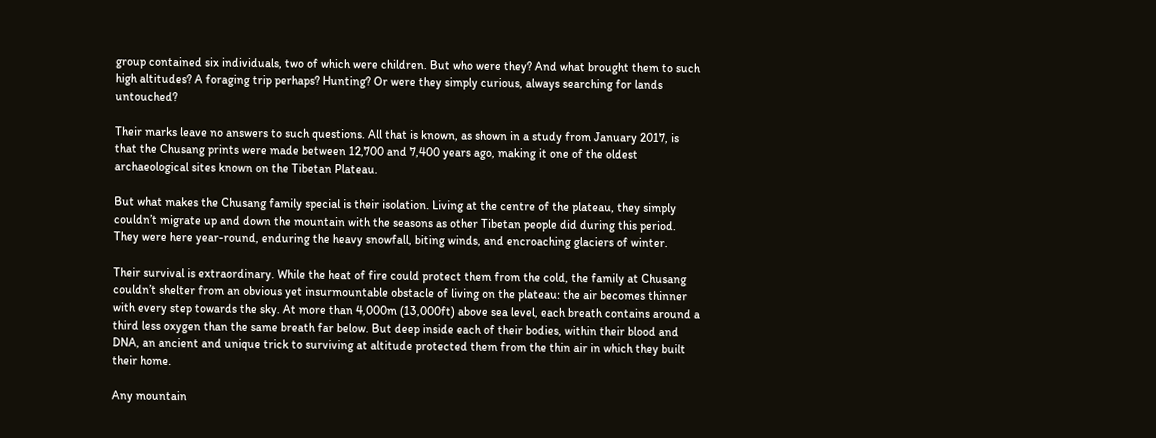group contained six individuals, two of which were children. But who were they? And what brought them to such high altitudes? A foraging trip perhaps? Hunting? Or were they simply curious, always searching for lands untouched?

Their marks leave no answers to such questions. All that is known, as shown in a study from January 2017, is that the Chusang prints were made between 12,700 and 7,400 years ago, making it one of the oldest archaeological sites known on the Tibetan Plateau.

But what makes the Chusang family special is their isolation. Living at the centre of the plateau, they simply couldn’t migrate up and down the mountain with the seasons as other Tibetan people did during this period. They were here year-round, enduring the heavy snowfall, biting winds, and encroaching glaciers of winter.

Their survival is extraordinary. While the heat of fire could protect them from the cold, the family at Chusang couldn’t shelter from an obvious yet insurmountable obstacle of living on the plateau: the air becomes thinner with every step towards the sky. At more than 4,000m (13,000ft) above sea level, each breath contains around a third less oxygen than the same breath far below. But deep inside each of their bodies, within their blood and DNA, an ancient and unique trick to surviving at altitude protected them from the thin air in which they built their home.

Any mountain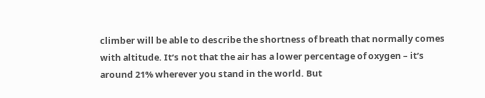climber will be able to describe the shortness of breath that normally comes with altitude. It’s not that the air has a lower percentage of oxygen – it’s around 21% wherever you stand in the world. But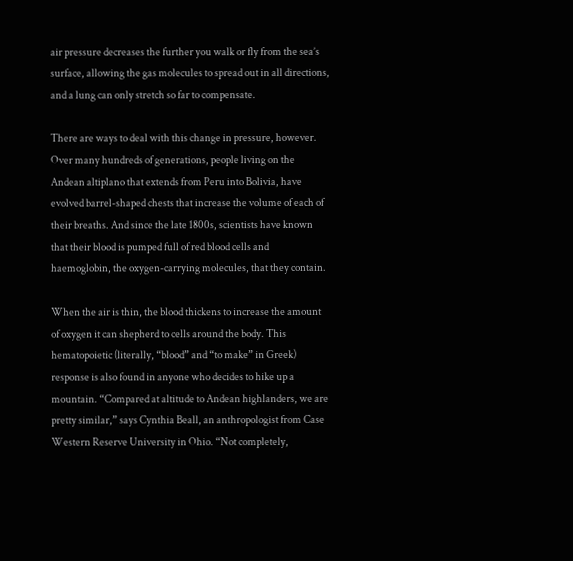air pressure decreases the further you walk or fly from the sea’s surface, allowing the gas molecules to spread out in all directions, and a lung can only stretch so far to compensate.

There are ways to deal with this change in pressure, however. Over many hundreds of generations, people living on the Andean altiplano that extends from Peru into Bolivia, have evolved barrel-shaped chests that increase the volume of each of their breaths. And since the late 1800s, scientists have known that their blood is pumped full of red blood cells and haemoglobin, the oxygen-carrying molecules, that they contain.

When the air is thin, the blood thickens to increase the amount of oxygen it can shepherd to cells around the body. This hematopoietic (literally, “blood” and “to make” in Greek) response is also found in anyone who decides to hike up a mountain. “Compared at altitude to Andean highlanders, we are pretty similar,” says Cynthia Beall, an anthropologist from Case Western Reserve University in Ohio. “Not completely,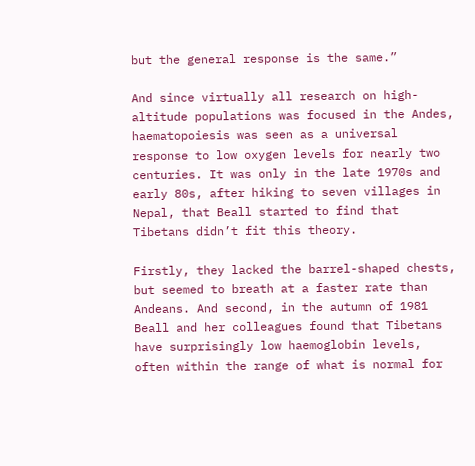but the general response is the same.”

And since virtually all research on high-altitude populations was focused in the Andes, haematopoiesis was seen as a universal response to low oxygen levels for nearly two centuries. It was only in the late 1970s and early 80s, after hiking to seven villages in Nepal, that Beall started to find that Tibetans didn’t fit this theory.

Firstly, they lacked the barrel-shaped chests, but seemed to breath at a faster rate than Andeans. And second, in the autumn of 1981 Beall and her colleagues found that Tibetans have surprisingly low haemoglobin levels, often within the range of what is normal for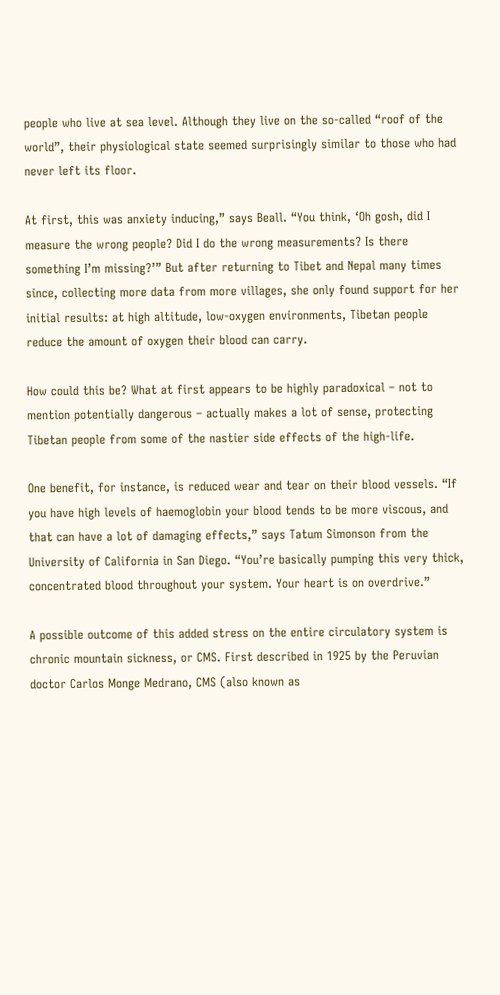people who live at sea level. Although they live on the so-called “roof of the world”, their physiological state seemed surprisingly similar to those who had never left its floor.

At first, this was anxiety inducing,” says Beall. “You think, ‘Oh gosh, did I measure the wrong people? Did I do the wrong measurements? Is there something I’m missing?’” But after returning to Tibet and Nepal many times since, collecting more data from more villages, she only found support for her initial results: at high altitude, low-oxygen environments, Tibetan people reduce the amount of oxygen their blood can carry.

How could this be? What at first appears to be highly paradoxical – not to mention potentially dangerous – actually makes a lot of sense, protecting Tibetan people from some of the nastier side effects of the high-life.

One benefit, for instance, is reduced wear and tear on their blood vessels. “If you have high levels of haemoglobin your blood tends to be more viscous, and that can have a lot of damaging effects,” says Tatum Simonson from the University of California in San Diego. “You’re basically pumping this very thick, concentrated blood throughout your system. Your heart is on overdrive.”

A possible outcome of this added stress on the entire circulatory system is chronic mountain sickness, or CMS. First described in 1925 by the Peruvian doctor Carlos Monge Medrano, CMS (also known as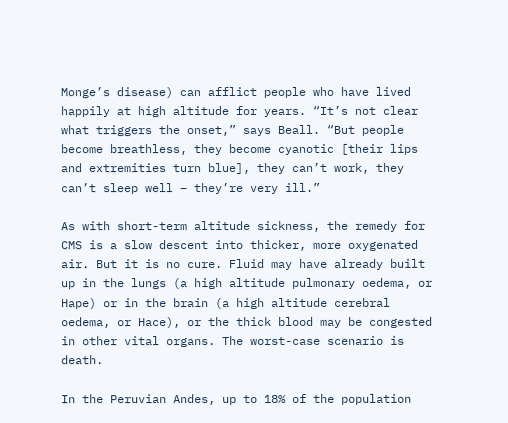Monge’s disease) can afflict people who have lived happily at high altitude for years. “It’s not clear what triggers the onset,” says Beall. “But people become breathless, they become cyanotic [their lips and extremities turn blue], they can’t work, they can’t sleep well – they’re very ill.”

As with short-term altitude sickness, the remedy for CMS is a slow descent into thicker, more oxygenated air. But it is no cure. Fluid may have already built up in the lungs (a high altitude pulmonary oedema, or Hape) or in the brain (a high altitude cerebral oedema, or Hace), or the thick blood may be congested in other vital organs. The worst-case scenario is death.

In the Peruvian Andes, up to 18% of the population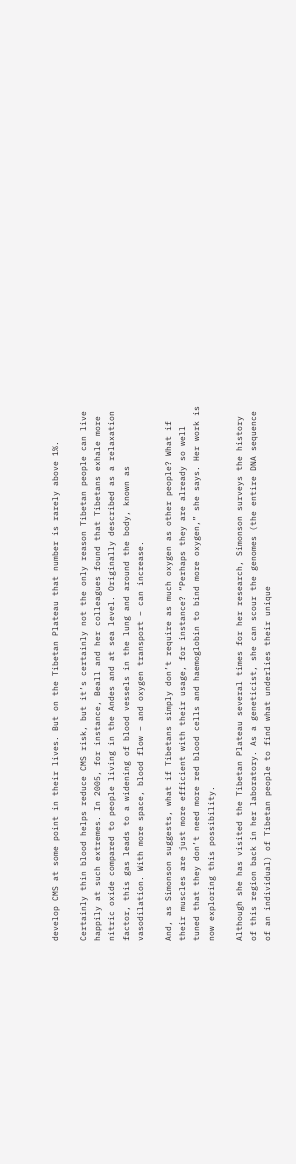develop CMS at some point in their lives. But on the Tibetan Plateau that number is rarely above 1%.

Certainly thin blood helps reduce CMS risk, but it’s certainly not the only reason Tibetan people can live happily at such extremes. In 2005, for instance, Beall and her colleagues found that Tibetans exhale more nitric oxide compared to people living in the Andes and at sea level. Originally described as a relaxation factor, this gas leads to a widening of blood vessels in the lung and around the body, known as vasodilation. With more space, blood flow – and oxygen transport – can increase.

And, as Simonson suggests, what if Tibetans simply don’t require as much oxygen as other people? What if their muscles are just more efficient with their usage, for instance? “Perhaps they are already so well tuned that they don’t need more red blood cells and haemoglobin to bind more oxygen,” she says. Her work is now exploring this possibility.

Although she has visited the Tibetan Plateau several times for her research, Simonson surveys the history of this region back in her laboratory. As a geneticist, she can scour the genomes (the entire DNA sequence of an individual) of Tibetan people to find what underlies their unique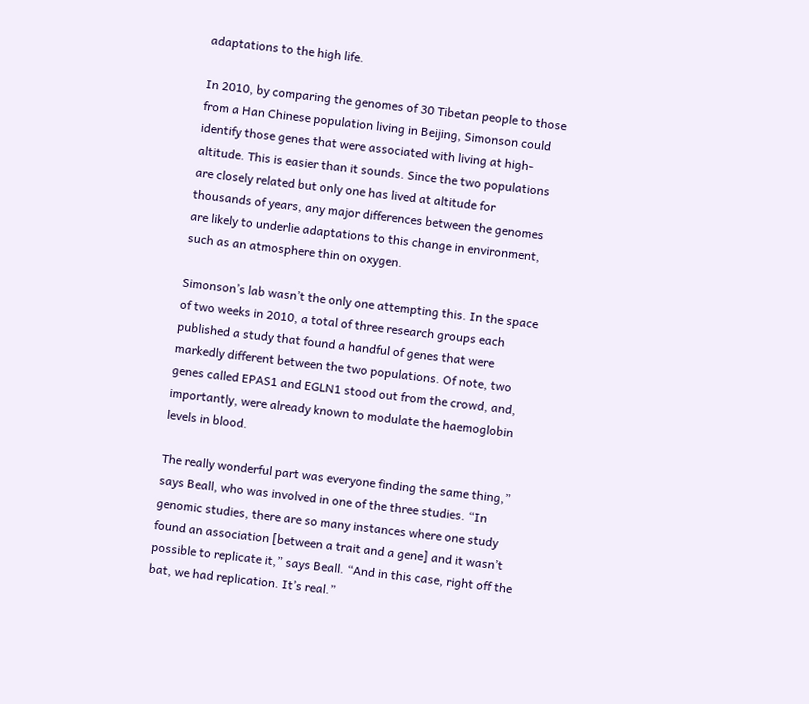adaptations to the high life.

In 2010, by comparing the genomes of 30 Tibetan people to those from a Han Chinese population living in Beijing, Simonson could identify those genes that were associated with living at high-altitude. This is easier than it sounds. Since the two populations are closely related but only one has lived at altitude for thousands of years, any major differences between the genomes are likely to underlie adaptations to this change in environment, such as an atmosphere thin on oxygen.

Simonson’s lab wasn’t the only one attempting this. In the space of two weeks in 2010, a total of three research groups each published a study that found a handful of genes that were markedly different between the two populations. Of note, two genes called EPAS1 and EGLN1 stood out from the crowd, and, importantly, were already known to modulate the haemoglobin levels in blood.

The really wonderful part was everyone finding the same thing,” says Beall, who was involved in one of the three studies. “In genomic studies, there are so many instances where one study found an association [between a trait and a gene] and it wasn’t possible to replicate it,” says Beall. “And in this case, right off the bat, we had replication. It’s real.”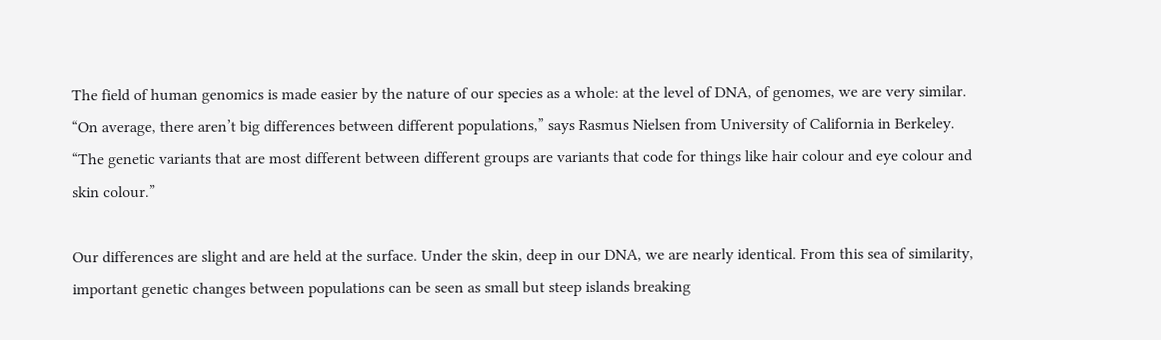The field of human genomics is made easier by the nature of our species as a whole: at the level of DNA, of genomes, we are very similar. “On average, there aren’t big differences between different populations,” says Rasmus Nielsen from University of California in Berkeley. “The genetic variants that are most different between different groups are variants that code for things like hair colour and eye colour and skin colour.”

Our differences are slight and are held at the surface. Under the skin, deep in our DNA, we are nearly identical. From this sea of similarity, important genetic changes between populations can be seen as small but steep islands breaking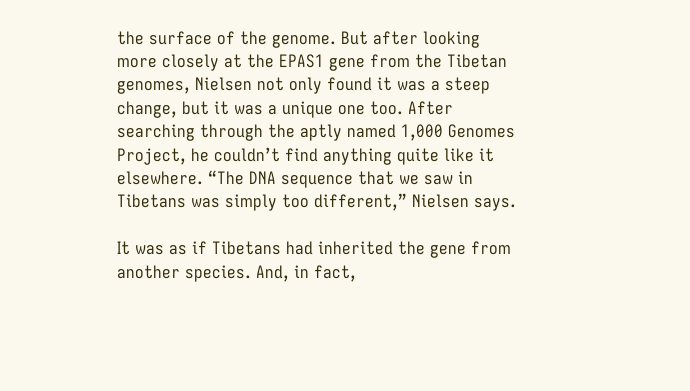the surface of the genome. But after looking more closely at the EPAS1 gene from the Tibetan genomes, Nielsen not only found it was a steep change, but it was a unique one too. After searching through the aptly named 1,000 Genomes Project, he couldn’t find anything quite like it elsewhere. “The DNA sequence that we saw in Tibetans was simply too different,” Nielsen says.

It was as if Tibetans had inherited the gene from another species. And, in fact,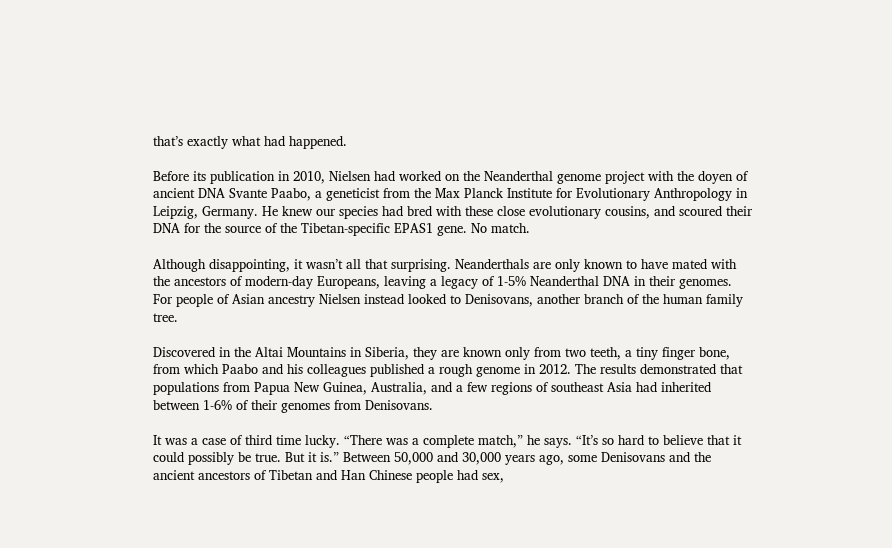that’s exactly what had happened.

Before its publication in 2010, Nielsen had worked on the Neanderthal genome project with the doyen of ancient DNA Svante Paabo, a geneticist from the Max Planck Institute for Evolutionary Anthropology in Leipzig, Germany. He knew our species had bred with these close evolutionary cousins, and scoured their DNA for the source of the Tibetan-specific EPAS1 gene. No match.

Although disappointing, it wasn’t all that surprising. Neanderthals are only known to have mated with the ancestors of modern-day Europeans, leaving a legacy of 1-5% Neanderthal DNA in their genomes. For people of Asian ancestry Nielsen instead looked to Denisovans, another branch of the human family tree.

Discovered in the Altai Mountains in Siberia, they are known only from two teeth, a tiny finger bone, from which Paabo and his colleagues published a rough genome in 2012. The results demonstrated that populations from Papua New Guinea, Australia, and a few regions of southeast Asia had inherited between 1-6% of their genomes from Denisovans.

It was a case of third time lucky. “There was a complete match,” he says. “It’s so hard to believe that it could possibly be true. But it is.” Between 50,000 and 30,000 years ago, some Denisovans and the ancient ancestors of Tibetan and Han Chinese people had sex,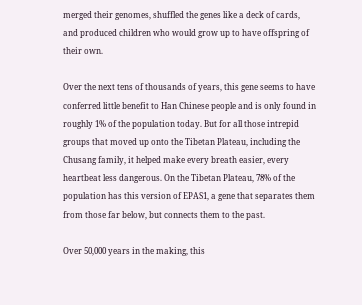merged their genomes, shuffled the genes like a deck of cards, and produced children who would grow up to have offspring of their own.

Over the next tens of thousands of years, this gene seems to have conferred little benefit to Han Chinese people and is only found in roughly 1% of the population today. But for all those intrepid groups that moved up onto the Tibetan Plateau, including the Chusang family, it helped make every breath easier, every heartbeat less dangerous. On the Tibetan Plateau, 78% of the population has this version of EPAS1, a gene that separates them from those far below, but connects them to the past.

Over 50,000 years in the making, this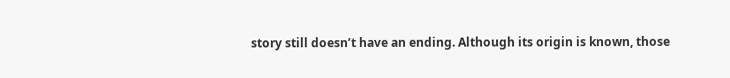story still doesn’t have an ending. Although its origin is known, those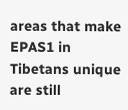areas that make EPAS1 in Tibetans unique are still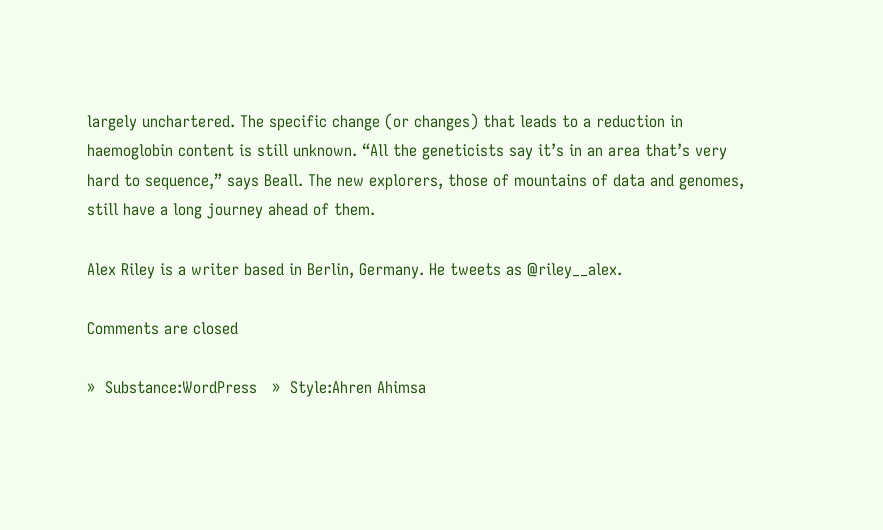largely unchartered. The specific change (or changes) that leads to a reduction in haemoglobin content is still unknown. “All the geneticists say it’s in an area that’s very hard to sequence,” says Beall. The new explorers, those of mountains of data and genomes, still have a long journey ahead of them.

Alex Riley is a writer based in Berlin, Germany. He tweets as @riley__alex.

Comments are closed

»  Substance:WordPress   »  Style:Ahren Ahimsa